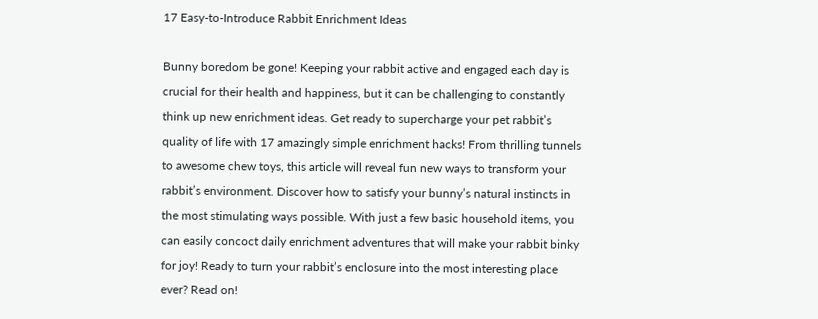17 Easy-to-Introduce Rabbit Enrichment Ideas

Bunny boredom be gone! Keeping your rabbit active and engaged each day is crucial for their health and happiness, but it can be challenging to constantly think up new enrichment ideas. Get ready to supercharge your pet rabbit’s quality of life with 17 amazingly simple enrichment hacks! From thrilling tunnels to awesome chew toys, this article will reveal fun new ways to transform your rabbit’s environment. Discover how to satisfy your bunny’s natural instincts in the most stimulating ways possible. With just a few basic household items, you can easily concoct daily enrichment adventures that will make your rabbit binky for joy! Ready to turn your rabbit’s enclosure into the most interesting place ever? Read on!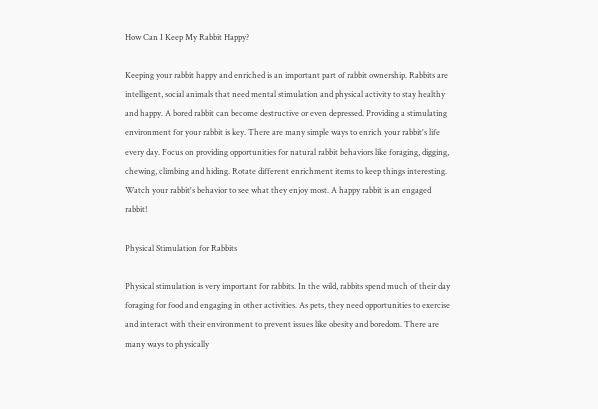How Can I Keep My Rabbit Happy?

Keeping your rabbit happy and enriched is an important part of rabbit ownership. Rabbits are intelligent, social animals that need mental stimulation and physical activity to stay healthy and happy. A bored rabbit can become destructive or even depressed. Providing a stimulating environment for your rabbit is key. There are many simple ways to enrich your rabbit's life every day. Focus on providing opportunities for natural rabbit behaviors like foraging, digging, chewing, climbing and hiding. Rotate different enrichment items to keep things interesting. Watch your rabbit's behavior to see what they enjoy most. A happy rabbit is an engaged rabbit!

Physical Stimulation for Rabbits

Physical stimulation is very important for rabbits. In the wild, rabbits spend much of their day foraging for food and engaging in other activities. As pets, they need opportunities to exercise and interact with their environment to prevent issues like obesity and boredom. There are many ways to physically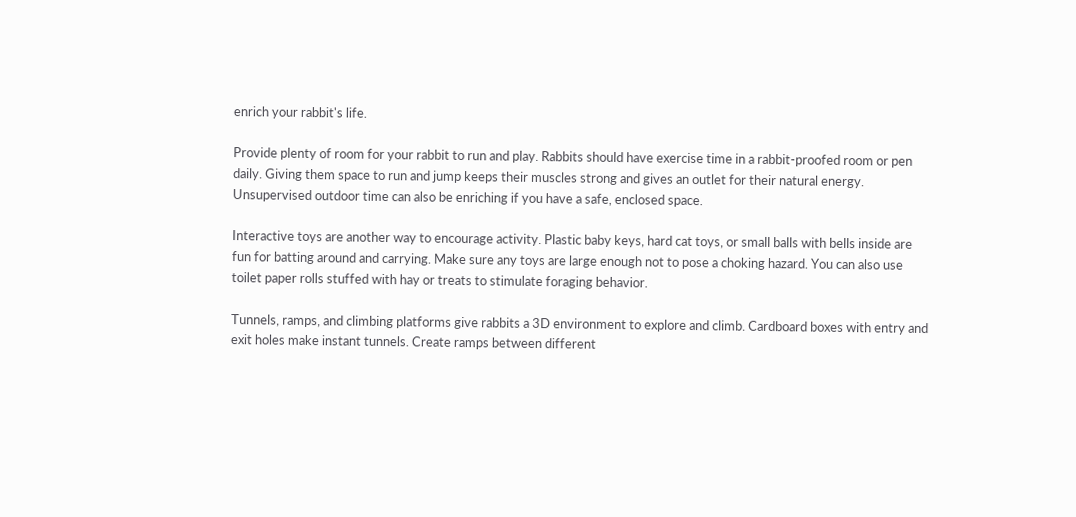enrich your rabbit's life.

Provide plenty of room for your rabbit to run and play. Rabbits should have exercise time in a rabbit-proofed room or pen daily. Giving them space to run and jump keeps their muscles strong and gives an outlet for their natural energy. Unsupervised outdoor time can also be enriching if you have a safe, enclosed space.

Interactive toys are another way to encourage activity. Plastic baby keys, hard cat toys, or small balls with bells inside are fun for batting around and carrying. Make sure any toys are large enough not to pose a choking hazard. You can also use toilet paper rolls stuffed with hay or treats to stimulate foraging behavior.

Tunnels, ramps, and climbing platforms give rabbits a 3D environment to explore and climb. Cardboard boxes with entry and exit holes make instant tunnels. Create ramps between different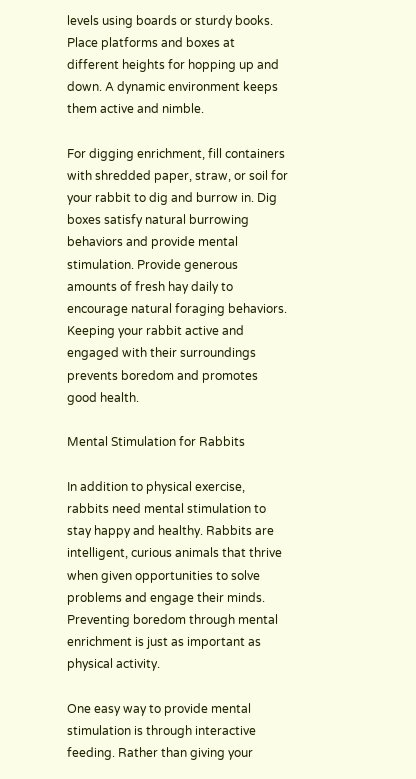levels using boards or sturdy books. Place platforms and boxes at different heights for hopping up and down. A dynamic environment keeps them active and nimble.

For digging enrichment, fill containers with shredded paper, straw, or soil for your rabbit to dig and burrow in. Dig boxes satisfy natural burrowing behaviors and provide mental stimulation. Provide generous amounts of fresh hay daily to encourage natural foraging behaviors. Keeping your rabbit active and engaged with their surroundings prevents boredom and promotes good health.

Mental Stimulation for Rabbits

In addition to physical exercise, rabbits need mental stimulation to stay happy and healthy. Rabbits are intelligent, curious animals that thrive when given opportunities to solve problems and engage their minds. Preventing boredom through mental enrichment is just as important as physical activity.

One easy way to provide mental stimulation is through interactive feeding. Rather than giving your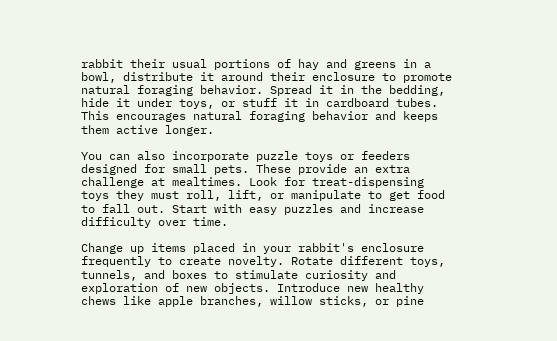rabbit their usual portions of hay and greens in a bowl, distribute it around their enclosure to promote natural foraging behavior. Spread it in the bedding, hide it under toys, or stuff it in cardboard tubes. This encourages natural foraging behavior and keeps them active longer.

You can also incorporate puzzle toys or feeders designed for small pets. These provide an extra challenge at mealtimes. Look for treat-dispensing toys they must roll, lift, or manipulate to get food to fall out. Start with easy puzzles and increase difficulty over time.

Change up items placed in your rabbit's enclosure frequently to create novelty. Rotate different toys, tunnels, and boxes to stimulate curiosity and exploration of new objects. Introduce new healthy chews like apple branches, willow sticks, or pine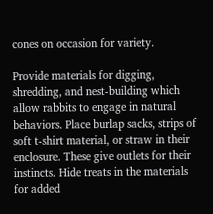cones on occasion for variety.

Provide materials for digging, shredding, and nest-building which allow rabbits to engage in natural behaviors. Place burlap sacks, strips of soft t-shirt material, or straw in their enclosure. These give outlets for their instincts. Hide treats in the materials for added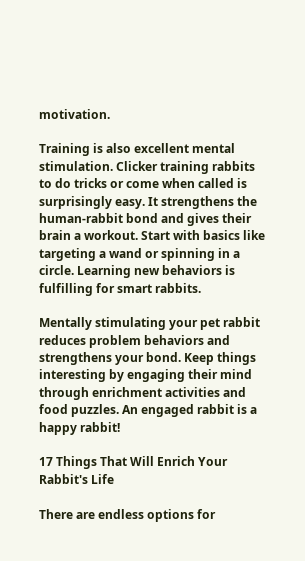motivation.

Training is also excellent mental stimulation. Clicker training rabbits to do tricks or come when called is surprisingly easy. It strengthens the human-rabbit bond and gives their brain a workout. Start with basics like targeting a wand or spinning in a circle. Learning new behaviors is fulfilling for smart rabbits.

Mentally stimulating your pet rabbit reduces problem behaviors and strengthens your bond. Keep things interesting by engaging their mind through enrichment activities and food puzzles. An engaged rabbit is a happy rabbit!

17 Things That Will Enrich Your Rabbit's Life

There are endless options for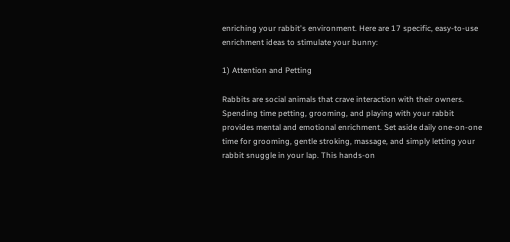enriching your rabbit's environment. Here are 17 specific, easy-to-use enrichment ideas to stimulate your bunny:

1) Attention and Petting

Rabbits are social animals that crave interaction with their owners. Spending time petting, grooming, and playing with your rabbit provides mental and emotional enrichment. Set aside daily one-on-one time for grooming, gentle stroking, massage, and simply letting your rabbit snuggle in your lap. This hands-on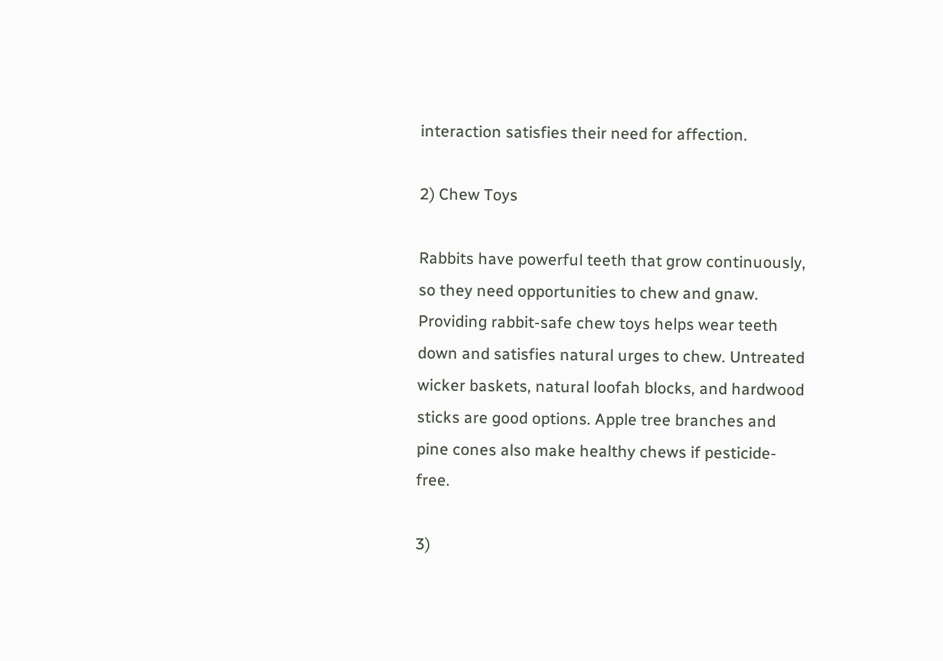interaction satisfies their need for affection.

2) Chew Toys

Rabbits have powerful teeth that grow continuously, so they need opportunities to chew and gnaw. Providing rabbit-safe chew toys helps wear teeth down and satisfies natural urges to chew. Untreated wicker baskets, natural loofah blocks, and hardwood sticks are good options. Apple tree branches and pine cones also make healthy chews if pesticide-free.

3)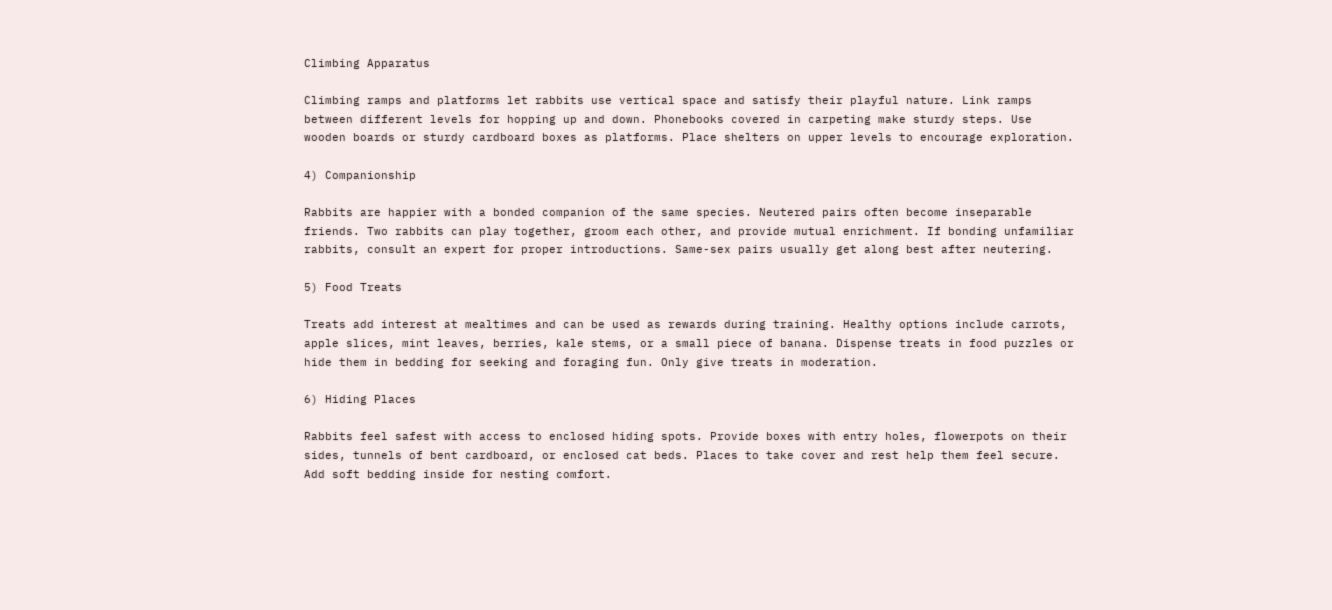Climbing Apparatus

Climbing ramps and platforms let rabbits use vertical space and satisfy their playful nature. Link ramps between different levels for hopping up and down. Phonebooks covered in carpeting make sturdy steps. Use wooden boards or sturdy cardboard boxes as platforms. Place shelters on upper levels to encourage exploration.

4) Companionship

Rabbits are happier with a bonded companion of the same species. Neutered pairs often become inseparable friends. Two rabbits can play together, groom each other, and provide mutual enrichment. If bonding unfamiliar rabbits, consult an expert for proper introductions. Same-sex pairs usually get along best after neutering.

5) Food Treats

Treats add interest at mealtimes and can be used as rewards during training. Healthy options include carrots, apple slices, mint leaves, berries, kale stems, or a small piece of banana. Dispense treats in food puzzles or hide them in bedding for seeking and foraging fun. Only give treats in moderation.

6) Hiding Places

Rabbits feel safest with access to enclosed hiding spots. Provide boxes with entry holes, flowerpots on their sides, tunnels of bent cardboard, or enclosed cat beds. Places to take cover and rest help them feel secure. Add soft bedding inside for nesting comfort.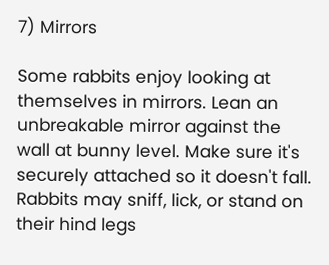7) Mirrors

Some rabbits enjoy looking at themselves in mirrors. Lean an unbreakable mirror against the wall at bunny level. Make sure it's securely attached so it doesn't fall. Rabbits may sniff, lick, or stand on their hind legs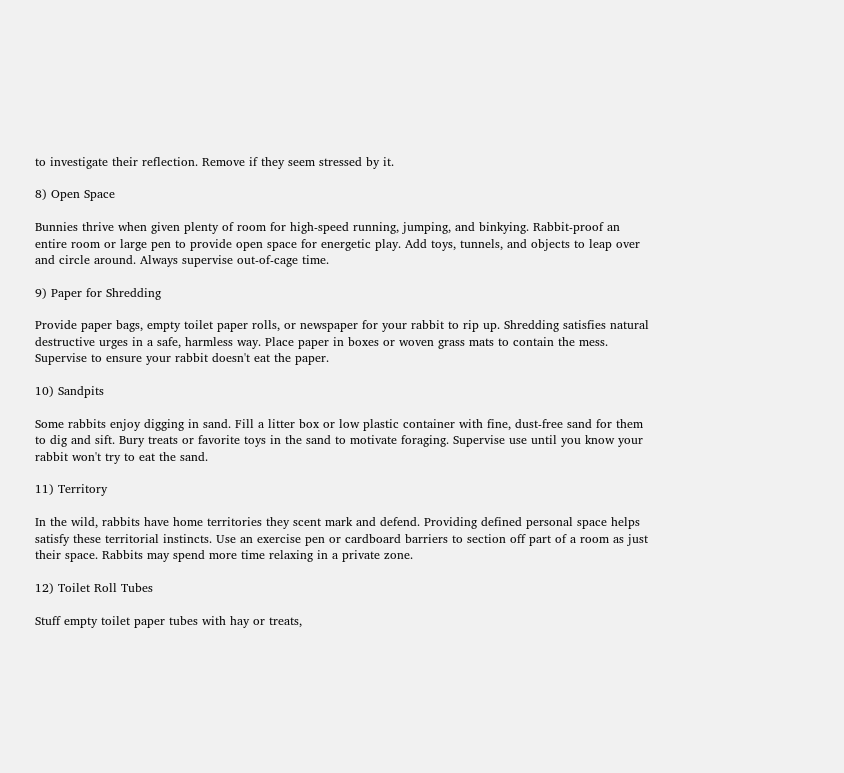to investigate their reflection. Remove if they seem stressed by it.

8) Open Space

Bunnies thrive when given plenty of room for high-speed running, jumping, and binkying. Rabbit-proof an entire room or large pen to provide open space for energetic play. Add toys, tunnels, and objects to leap over and circle around. Always supervise out-of-cage time.

9) Paper for Shredding

Provide paper bags, empty toilet paper rolls, or newspaper for your rabbit to rip up. Shredding satisfies natural destructive urges in a safe, harmless way. Place paper in boxes or woven grass mats to contain the mess. Supervise to ensure your rabbit doesn't eat the paper.

10) Sandpits

Some rabbits enjoy digging in sand. Fill a litter box or low plastic container with fine, dust-free sand for them to dig and sift. Bury treats or favorite toys in the sand to motivate foraging. Supervise use until you know your rabbit won't try to eat the sand.

11) Territory

In the wild, rabbits have home territories they scent mark and defend. Providing defined personal space helps satisfy these territorial instincts. Use an exercise pen or cardboard barriers to section off part of a room as just their space. Rabbits may spend more time relaxing in a private zone.

12) Toilet Roll Tubes

Stuff empty toilet paper tubes with hay or treats,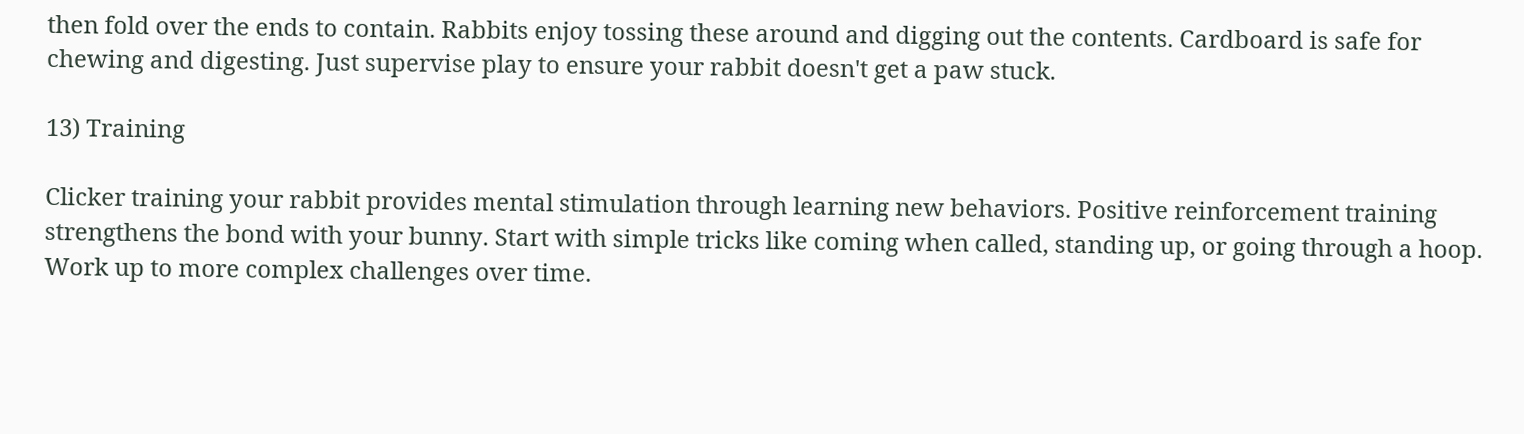then fold over the ends to contain. Rabbits enjoy tossing these around and digging out the contents. Cardboard is safe for chewing and digesting. Just supervise play to ensure your rabbit doesn't get a paw stuck.

13) Training

Clicker training your rabbit provides mental stimulation through learning new behaviors. Positive reinforcement training strengthens the bond with your bunny. Start with simple tricks like coming when called, standing up, or going through a hoop. Work up to more complex challenges over time.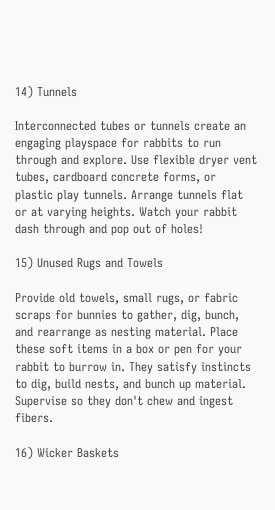14) Tunnels

Interconnected tubes or tunnels create an engaging playspace for rabbits to run through and explore. Use flexible dryer vent tubes, cardboard concrete forms, or plastic play tunnels. Arrange tunnels flat or at varying heights. Watch your rabbit dash through and pop out of holes!

15) Unused Rugs and Towels

Provide old towels, small rugs, or fabric scraps for bunnies to gather, dig, bunch, and rearrange as nesting material. Place these soft items in a box or pen for your rabbit to burrow in. They satisfy instincts to dig, build nests, and bunch up material. Supervise so they don't chew and ingest fibers.

16) Wicker Baskets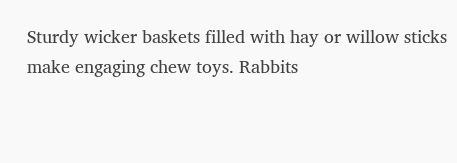Sturdy wicker baskets filled with hay or willow sticks make engaging chew toys. Rabbits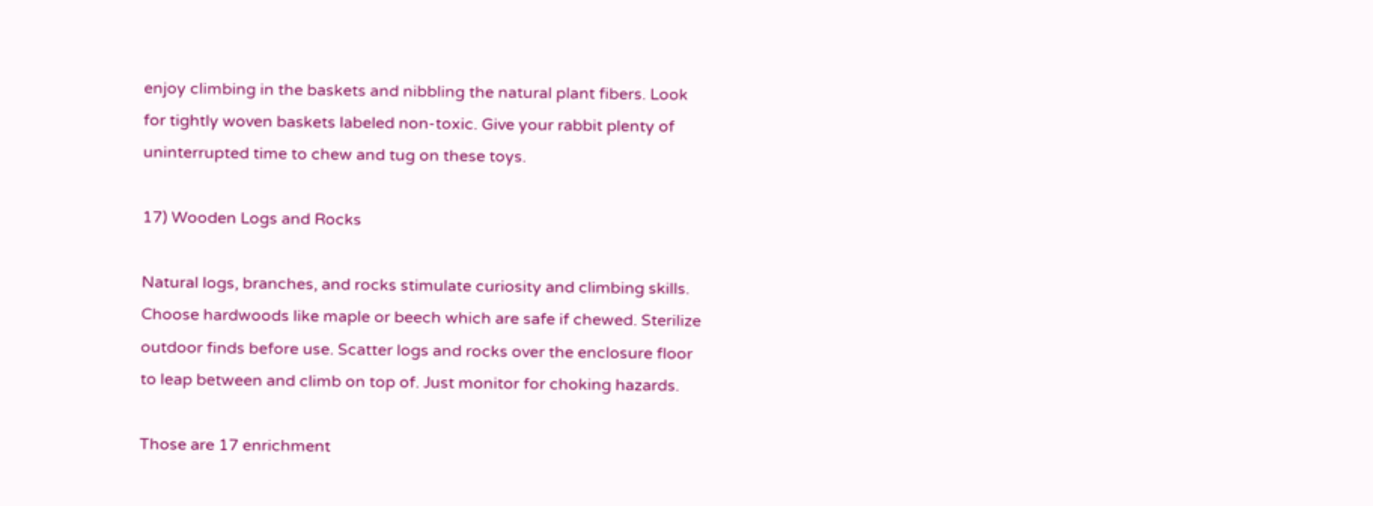enjoy climbing in the baskets and nibbling the natural plant fibers. Look for tightly woven baskets labeled non-toxic. Give your rabbit plenty of uninterrupted time to chew and tug on these toys.

17) Wooden Logs and Rocks

Natural logs, branches, and rocks stimulate curiosity and climbing skills. Choose hardwoods like maple or beech which are safe if chewed. Sterilize outdoor finds before use. Scatter logs and rocks over the enclosure floor to leap between and climb on top of. Just monitor for choking hazards.

Those are 17 enrichment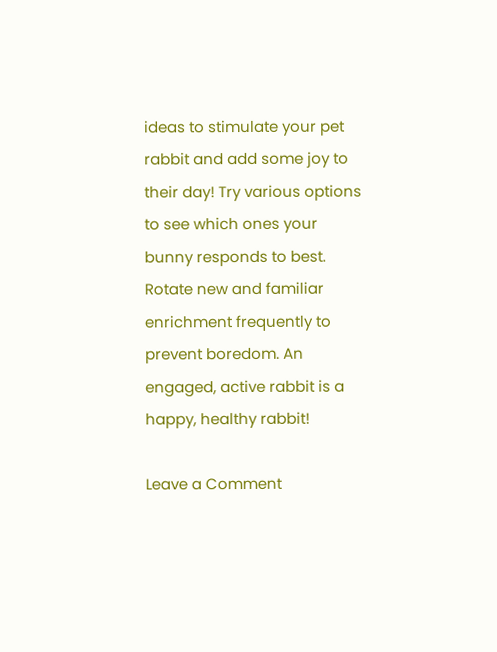ideas to stimulate your pet rabbit and add some joy to their day! Try various options to see which ones your bunny responds to best. Rotate new and familiar enrichment frequently to prevent boredom. An engaged, active rabbit is a happy, healthy rabbit!

Leave a Comment